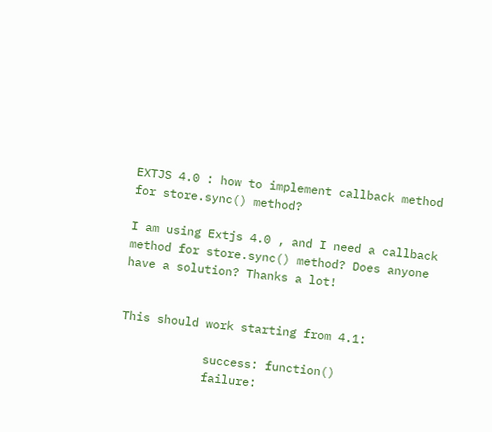EXTJS 4.0 : how to implement callback method for store.sync() method?

I am using Extjs 4.0 , and I need a callback method for store.sync() method? Does anyone have a solution? Thanks a lot!


This should work starting from 4.1:

            success: function()
            failure: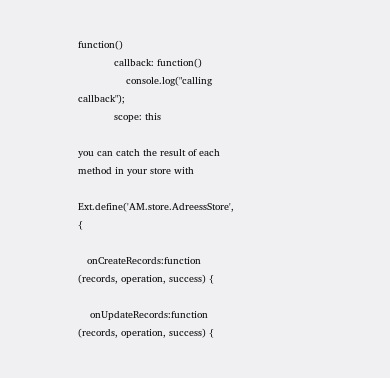function()
            callback: function()
                console.log("calling callback");
            scope: this

you can catch the result of each method in your store with

Ext.define('AM.store.AdreessStore', {

   onCreateRecords:function (records, operation, success) {

    onUpdateRecords:function (records, operation, success) {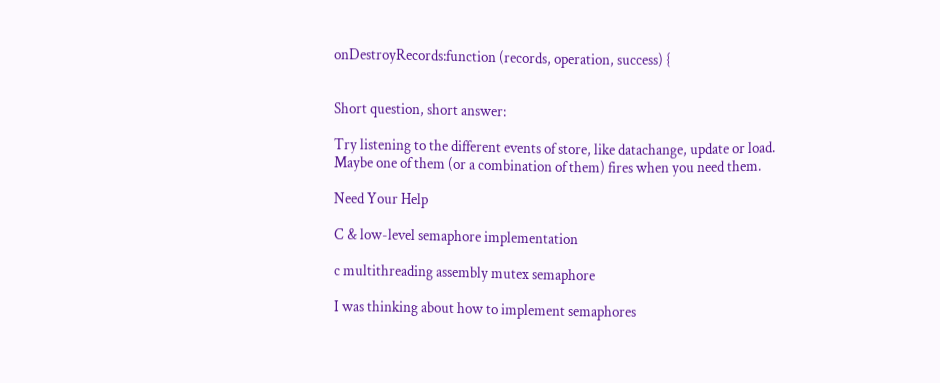onDestroyRecords:function (records, operation, success) {


Short question, short answer:

Try listening to the different events of store, like datachange, update or load. Maybe one of them (or a combination of them) fires when you need them.

Need Your Help

C & low-level semaphore implementation

c multithreading assembly mutex semaphore

I was thinking about how to implement semaphores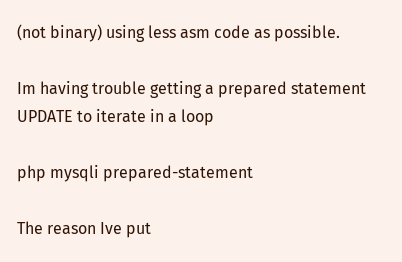(not binary) using less asm code as possible.

Im having trouble getting a prepared statement UPDATE to iterate in a loop

php mysqli prepared-statement

The reason Ive put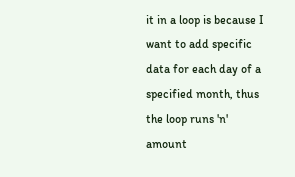it in a loop is because I want to add specific data for each day of a specified month, thus the loop runs 'n' amount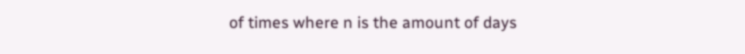of times where n is the amount of days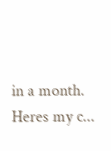in a month. Heres my c...